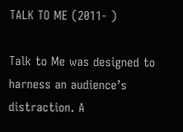TALK TO ME (2011- )

Talk to Me was designed to harness an audience’s distraction. A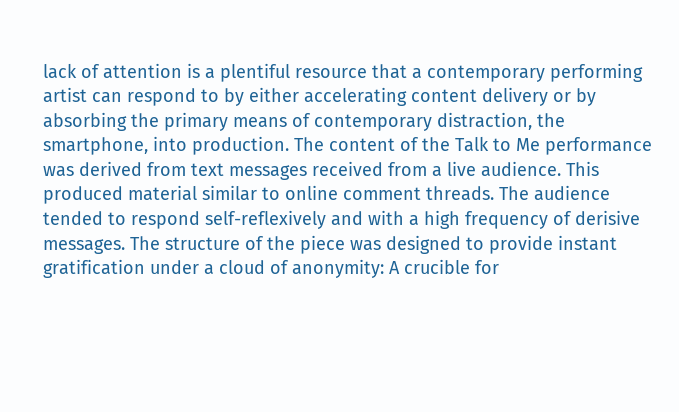lack of attention is a plentiful resource that a contemporary performing artist can respond to by either accelerating content delivery or by absorbing the primary means of contemporary distraction, the smartphone, into production. The content of the Talk to Me performance was derived from text messages received from a live audience. This produced material similar to online comment threads. The audience tended to respond self-reflexively and with a high frequency of derisive messages. The structure of the piece was designed to provide instant gratification under a cloud of anonymity: A crucible for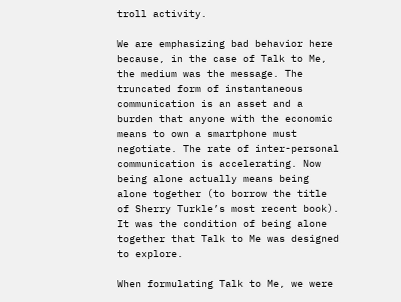troll activity.

We are emphasizing bad behavior here because, in the case of Talk to Me, the medium was the message. The truncated form of instantaneous communication is an asset and a burden that anyone with the economic means to own a smartphone must negotiate. The rate of inter-personal communication is accelerating. Now being alone actually means being alone together (to borrow the title of Sherry Turkle’s most recent book). It was the condition of being alone together that Talk to Me was designed to explore.

When formulating Talk to Me, we were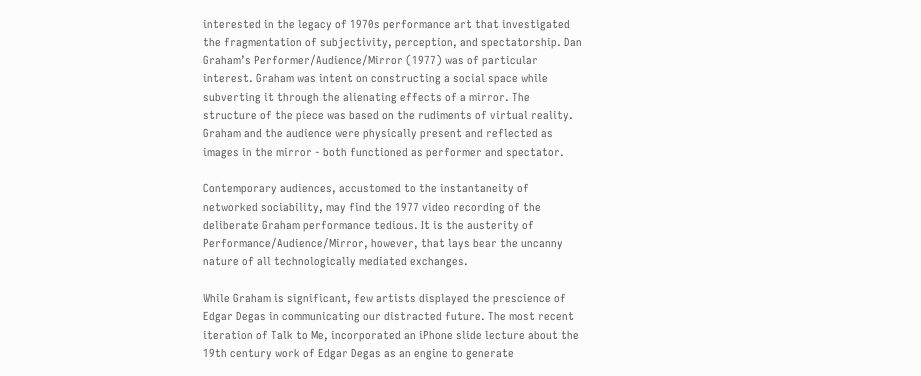interested in the legacy of 1970s performance art that investigated the fragmentation of subjectivity, perception, and spectatorship. Dan Graham’s Performer/Audience/Mirror (1977) was of particular interest. Graham was intent on constructing a social space while subverting it through the alienating effects of a mirror. The structure of the piece was based on the rudiments of virtual reality. Graham and the audience were physically present and reflected as images in the mirror - both functioned as performer and spectator.

Contemporary audiences, accustomed to the instantaneity of networked sociability, may find the 1977 video recording of the deliberate Graham performance tedious. It is the austerity of Performance/Audience/Mirror, however, that lays bear the uncanny nature of all technologically mediated exchanges.

While Graham is significant, few artists displayed the prescience of Edgar Degas in communicating our distracted future. The most recent iteration of Talk to Me, incorporated an iPhone slide lecture about the 19th century work of Edgar Degas as an engine to generate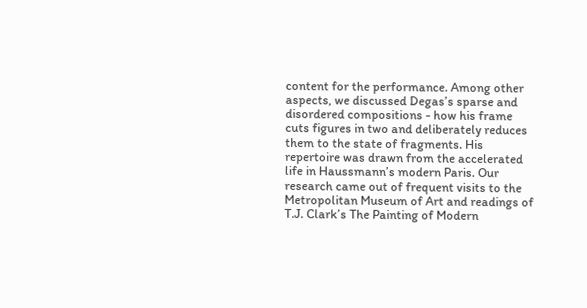content for the performance. Among other aspects, we discussed Degas’s sparse and disordered compositions - how his frame cuts figures in two and deliberately reduces them to the state of fragments. His repertoire was drawn from the accelerated life in Haussmann’s modern Paris. Our research came out of frequent visits to the Metropolitan Museum of Art and readings of T.J. Clark’s The Painting of Modern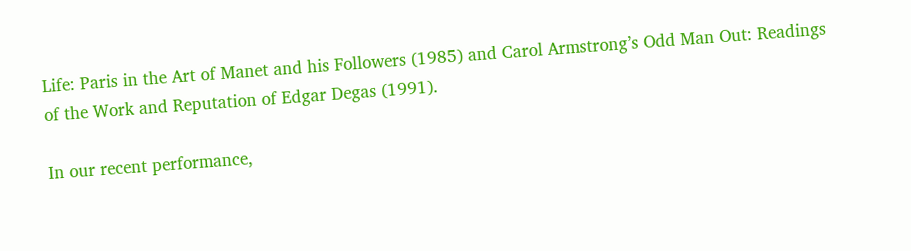Life: Paris in the Art of Manet and his Followers (1985) and Carol Armstrong’s Odd Man Out: Readings of the Work and Reputation of Edgar Degas (1991).

In our recent performance,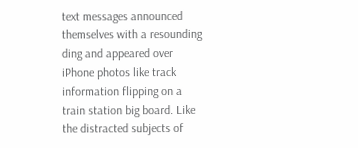text messages announced themselves with a resounding ding and appeared over iPhone photos like track information flipping on a train station big board. Like the distracted subjects of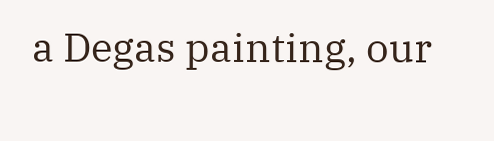a Degas painting, our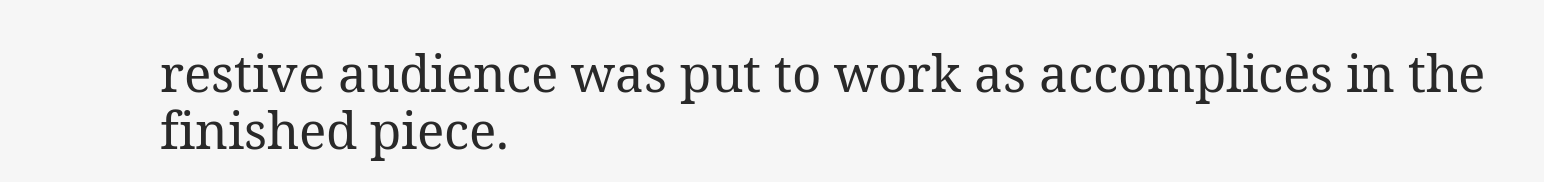restive audience was put to work as accomplices in the finished piece.